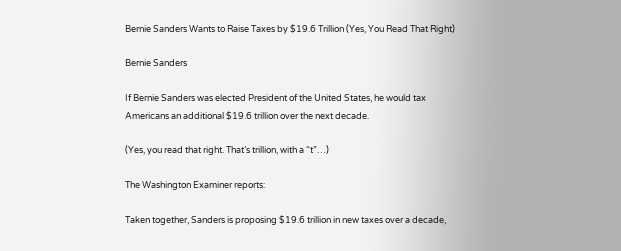Bernie Sanders Wants to Raise Taxes by $19.6 Trillion (Yes, You Read That Right)

Bernie Sanders

If Bernie Sanders was elected President of the United States, he would tax Americans an additional $19.6 trillion over the next decade.

(Yes, you read that right. That’s trillion, with a “t”…)

The Washington Examiner reports:

Taken together, Sanders is proposing $19.6 trillion in new taxes over a decade,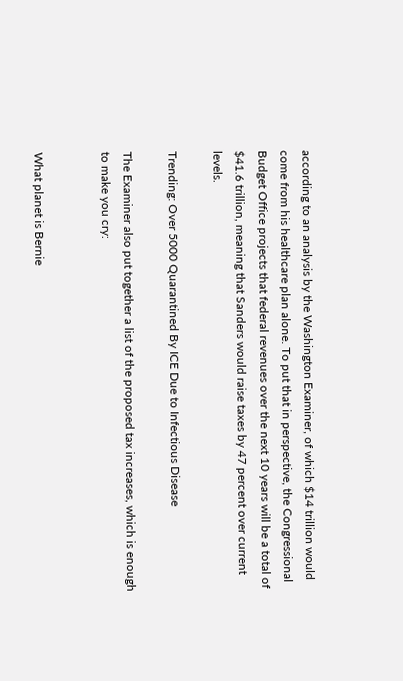according to an analysis by the Washington Examiner, of which $14 trillion would come from his healthcare plan alone. To put that in perspective, the Congressional Budget Office projects that federal revenues over the next 10 years will be a total of $41.6 trillion, meaning that Sanders would raise taxes by 47 percent over current levels.

Trending: Over 5000 Quarantined By ICE Due to Infectious Disease

The Examiner also put together a list of the proposed tax increases, which is enough to make you cry:


What planet is Bernie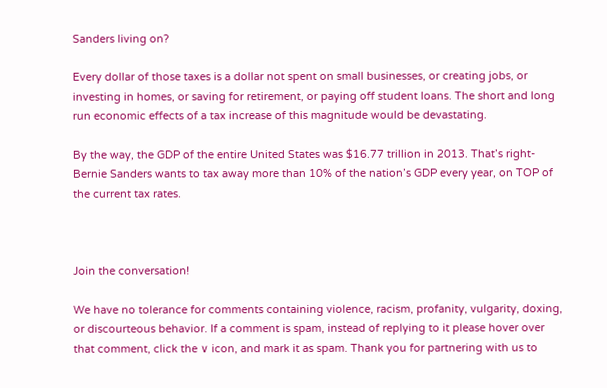Sanders living on?

Every dollar of those taxes is a dollar not spent on small businesses, or creating jobs, or investing in homes, or saving for retirement, or paying off student loans. The short and long run economic effects of a tax increase of this magnitude would be devastating.

By the way, the GDP of the entire United States was $16.77 trillion in 2013. That’s right- Bernie Sanders wants to tax away more than 10% of the nation’s GDP every year, on TOP of the current tax rates.



Join the conversation!

We have no tolerance for comments containing violence, racism, profanity, vulgarity, doxing, or discourteous behavior. If a comment is spam, instead of replying to it please hover over that comment, click the ∨ icon, and mark it as spam. Thank you for partnering with us to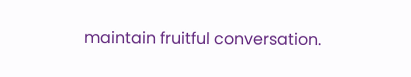maintain fruitful conversation.